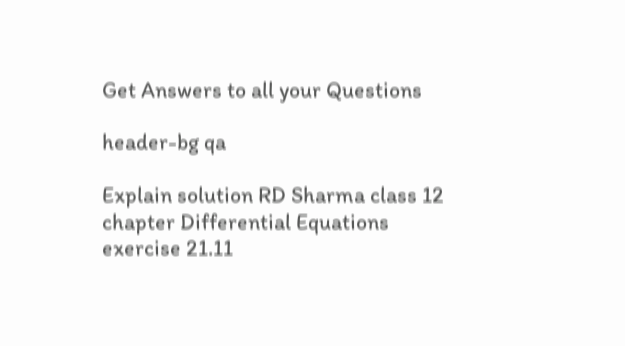Get Answers to all your Questions

header-bg qa

Explain solution RD Sharma class 12 chapter Differential Equations exercise 21.11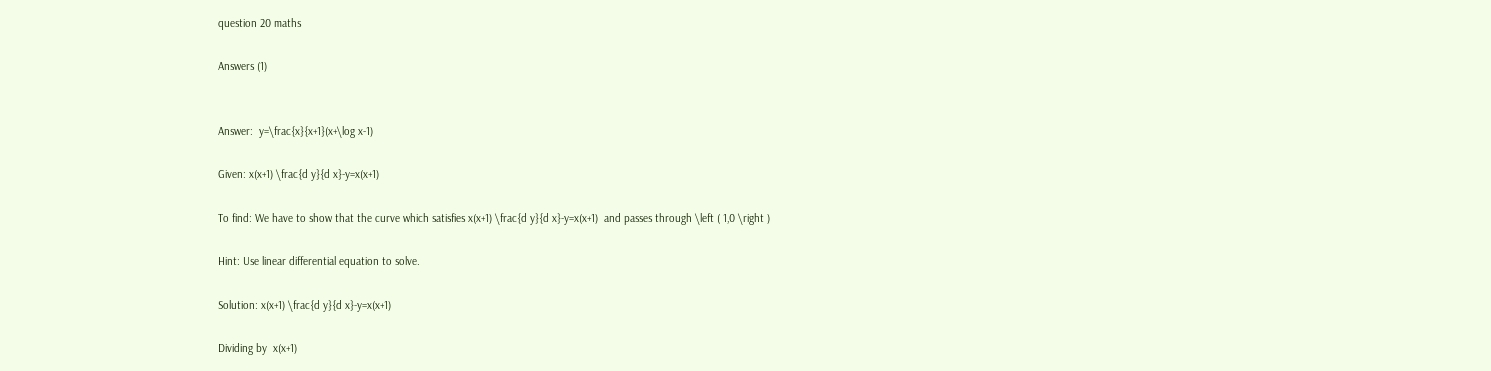question 20 maths

Answers (1)


Answer:  y=\frac{x}{x+1}(x+\log x-1)

Given: x(x+1) \frac{d y}{d x}-y=x(x+1)

To find: We have to show that the curve which satisfies x(x+1) \frac{d y}{d x}-y=x(x+1)  and passes through \left ( 1,0 \right )

Hint: Use linear differential equation to solve.

Solution: x(x+1) \frac{d y}{d x}-y=x(x+1)

Dividing by  x(x+1)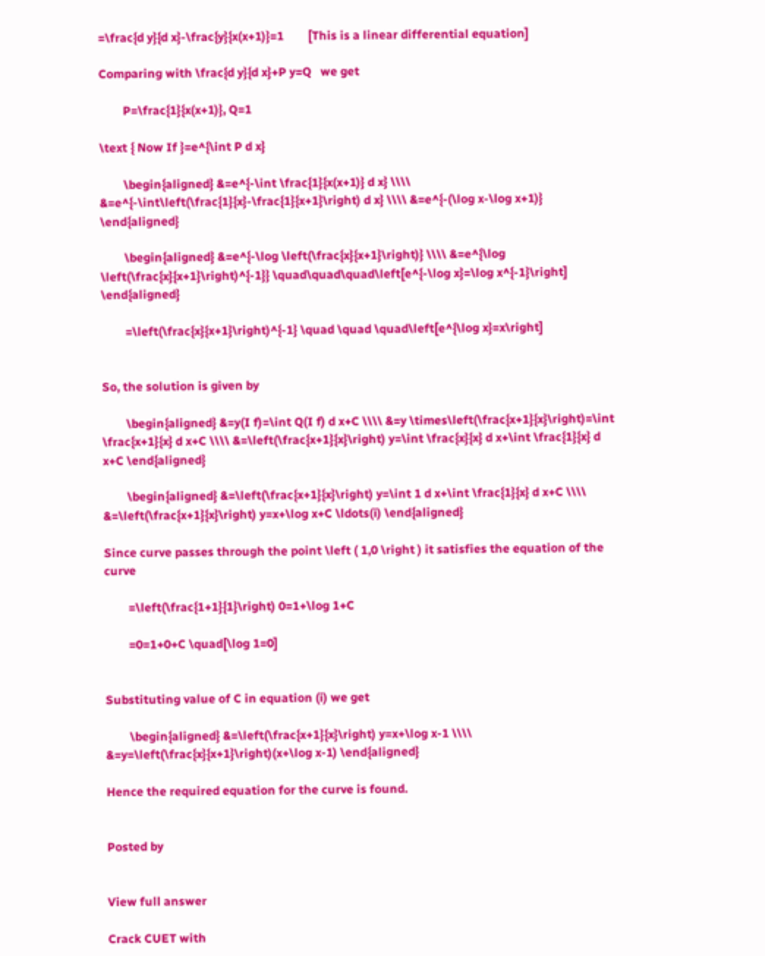=\frac{d y}{d x}-\frac{y}{x(x+1)}=1        [This is a linear differential equation]

Comparing with \frac{d y}{d x}+P y=Q   we get

        P=\frac{1}{x(x+1)}, Q=1

\text { Now If }=e^{\int P d x}

        \begin{aligned} &=e^{-\int \frac{1}{x(x+1)} d x} \\\\ &=e^{-\int\left(\frac{1}{x}-\frac{1}{x+1}\right) d x} \\\\ &=e^{-(\log x-\log x+1)} \end{aligned}

        \begin{aligned} &=e^{-\log \left(\frac{x}{x+1}\right)} \\\\ &=e^{\log \left(\frac{x}{x+1}\right)^{-1}} \quad\quad\quad\left[e^{-\log x}=\log x^{-1}\right] \end{aligned}

        =\left(\frac{x}{x+1}\right)^{-1} \quad \quad \quad\left[e^{\log x}=x\right]


So, the solution is given by

        \begin{aligned} &=y(I f)=\int Q(I f) d x+C \\\\ &=y \times\left(\frac{x+1}{x}\right)=\int \frac{x+1}{x} d x+C \\\\ &=\left(\frac{x+1}{x}\right) y=\int \frac{x}{x} d x+\int \frac{1}{x} d x+C \end{aligned}

        \begin{aligned} &=\left(\frac{x+1}{x}\right) y=\int 1 d x+\int \frac{1}{x} d x+C \\\\ &=\left(\frac{x+1}{x}\right) y=x+\log x+C \ldots(i) \end{aligned}

Since curve passes through the point \left ( 1,0 \right ) it satisfies the equation of the curve

        =\left(\frac{1+1}{1}\right) 0=1+\log 1+C

        =0=1+0+C \quad[\log 1=0]


Substituting value of C in equation (i) we get

        \begin{aligned} &=\left(\frac{x+1}{x}\right) y=x+\log x-1 \\\\ &=y=\left(\frac{x}{x+1}\right)(x+\log x-1) \end{aligned}

Hence the required equation for the curve is found.


Posted by


View full answer

Crack CUET with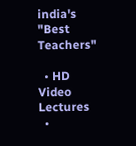india's "Best Teachers"

  • HD Video Lectures
  •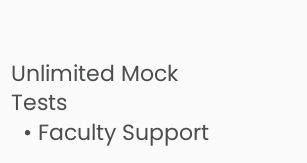Unlimited Mock Tests
  • Faculty Support